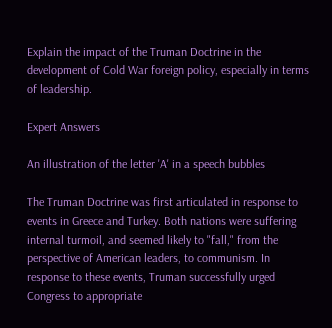Explain the impact of the Truman Doctrine in the development of Cold War foreign policy, especially in terms of leadership.

Expert Answers

An illustration of the letter 'A' in a speech bubbles

The Truman Doctrine was first articulated in response to events in Greece and Turkey. Both nations were suffering internal turmoil, and seemed likely to "fall," from the perspective of American leaders, to communism. In response to these events, Truman successfully urged Congress to appropriate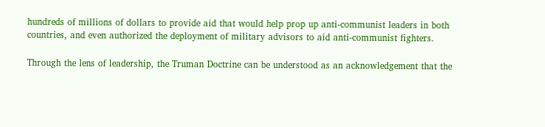hundreds of millions of dollars to provide aid that would help prop up anti-communist leaders in both countries, and even authorized the deployment of military advisors to aid anti-communist fighters.

Through the lens of leadership, the Truman Doctrine can be understood as an acknowledgement that the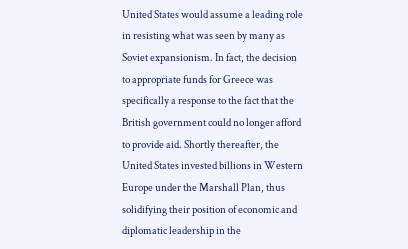United States would assume a leading role in resisting what was seen by many as Soviet expansionism. In fact, the decision to appropriate funds for Greece was specifically a response to the fact that the British government could no longer afford to provide aid. Shortly thereafter, the United States invested billions in Western Europe under the Marshall Plan, thus solidifying their position of economic and diplomatic leadership in the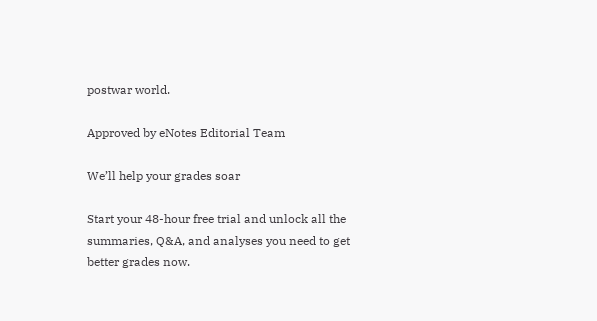postwar world.

Approved by eNotes Editorial Team

We’ll help your grades soar

Start your 48-hour free trial and unlock all the summaries, Q&A, and analyses you need to get better grades now.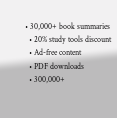• 30,000+ book summaries
  • 20% study tools discount
  • Ad-free content
  • PDF downloads
  • 300,000+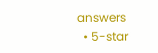answers
  • 5-star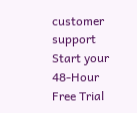customer support
Start your 48-Hour Free Trial